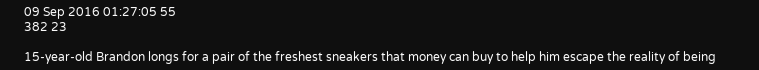09 Sep 2016 01:27:05 55
382 23

15-year-old Brandon longs for a pair of the freshest sneakers that money can buy to help him escape the reality of being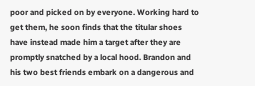poor and picked on by everyone. Working hard to get them, he soon finds that the titular shoes have instead made him a target after they are promptly snatched by a local hood. Brandon and his two best friends embark on a dangerous and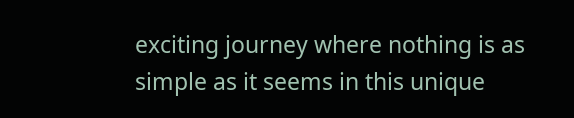exciting journey where nothing is as simple as it seems in this unique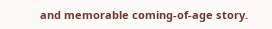and memorable coming-of-age story.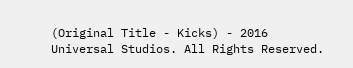(Original Title - Kicks) - 2016 Universal Studios. All Rights Reserved.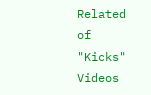Related of "Kicks" Videos